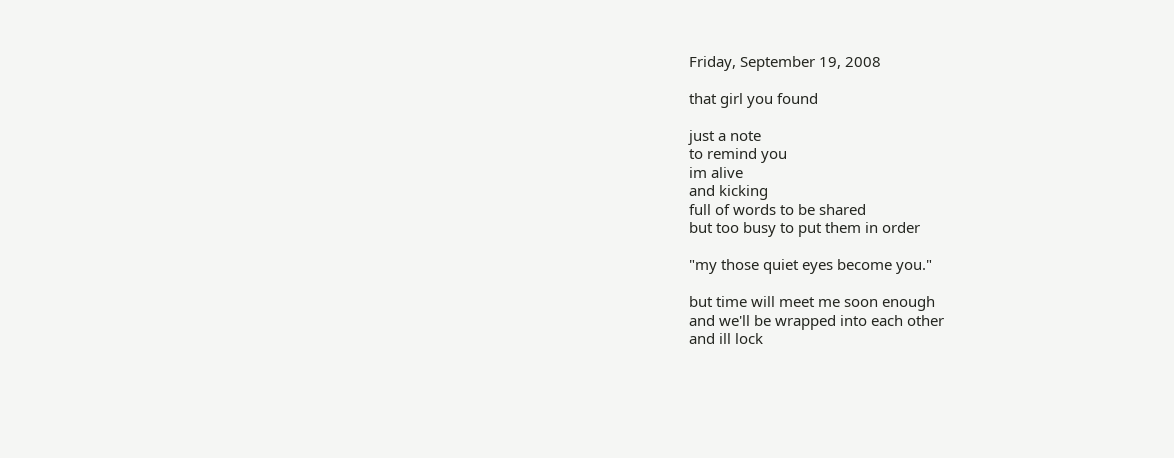Friday, September 19, 2008

that girl you found

just a note
to remind you
im alive
and kicking
full of words to be shared
but too busy to put them in order

"my those quiet eyes become you."

but time will meet me soon enough
and we'll be wrapped into each other
and ill lock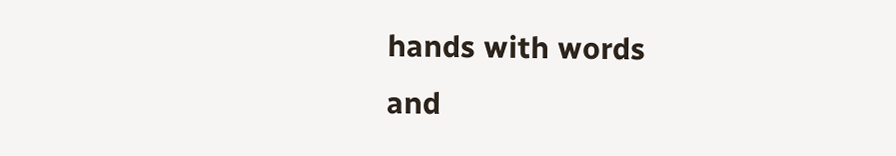hands with words
and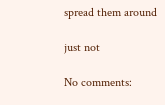spread them around

just not

No comments: